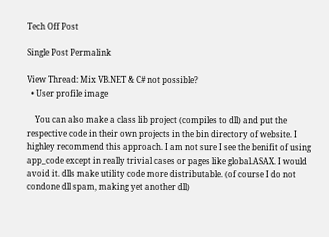Tech Off Post

Single Post Permalink

View Thread: Mix VB.NET & C# not possible?
  • User profile image

    You can also make a class lib project (compiles to dll) and put the respective code in their own projects in the bin directory of website. I highley recommend this approach. I am not sure I see the benifit of using app_code except in really trivial cases or pages like global.ASAX. I would avoid it. dlls make utility code more distributable. (of course I do not condone dll spam, making yet another dll)